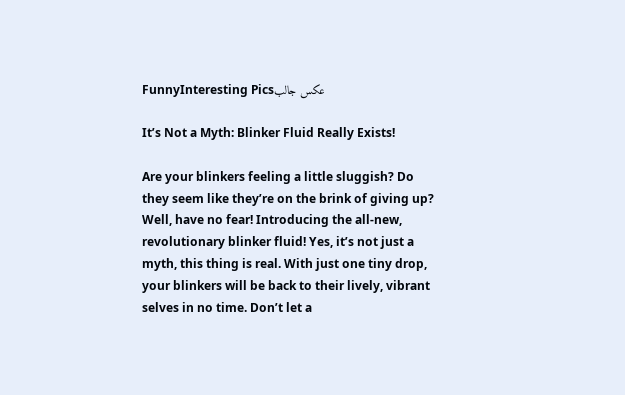FunnyInteresting Picsعکس جالب

It’s Not a Myth: Blinker Fluid Really Exists!

Are your blinkers feeling a little sluggish? Do they seem like they’re on the brink of giving up? Well, have no fear! Introducing the all-new, revolutionary blinker fluid! Yes, it’s not just a myth, this thing is real. With just one tiny drop, your blinkers will be back to their lively, vibrant selves in no time. Don’t let a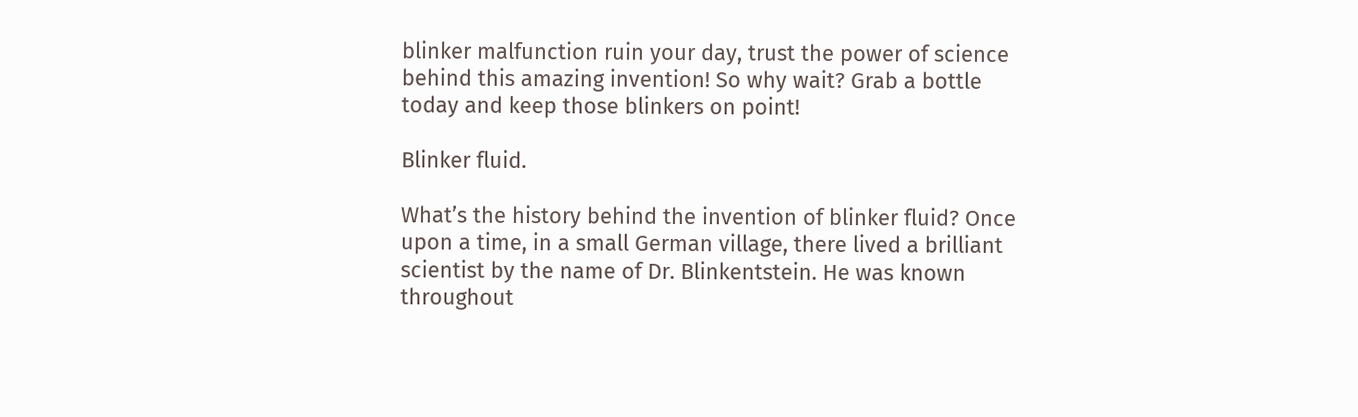blinker malfunction ruin your day, trust the power of science behind this amazing invention! So why wait? Grab a bottle today and keep those blinkers on point!

Blinker fluid.

What’s the history behind the invention of blinker fluid? Once upon a time, in a small German village, there lived a brilliant scientist by the name of Dr. Blinkentstein. He was known throughout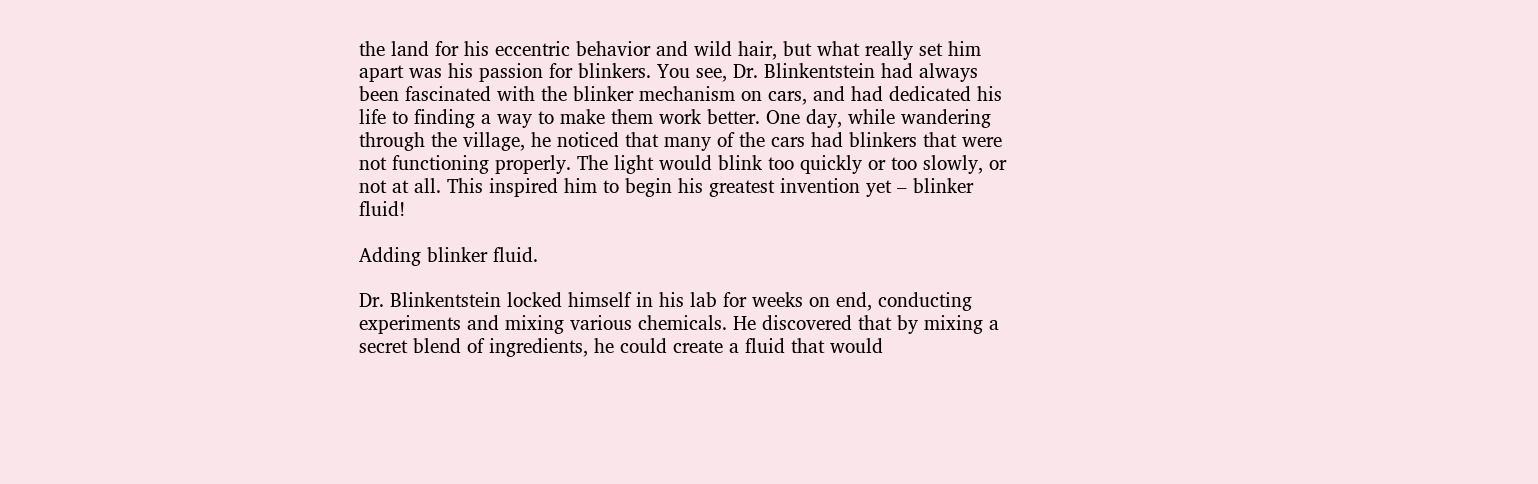the land for his eccentric behavior and wild hair, but what really set him apart was his passion for blinkers. You see, Dr. Blinkentstein had always been fascinated with the blinker mechanism on cars, and had dedicated his life to finding a way to make them work better. One day, while wandering through the village, he noticed that many of the cars had blinkers that were not functioning properly. The light would blink too quickly or too slowly, or not at all. This inspired him to begin his greatest invention yet – blinker fluid!

Adding blinker fluid.

Dr. Blinkentstein locked himself in his lab for weeks on end, conducting experiments and mixing various chemicals. He discovered that by mixing a secret blend of ingredients, he could create a fluid that would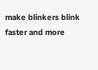make blinkers blink faster and more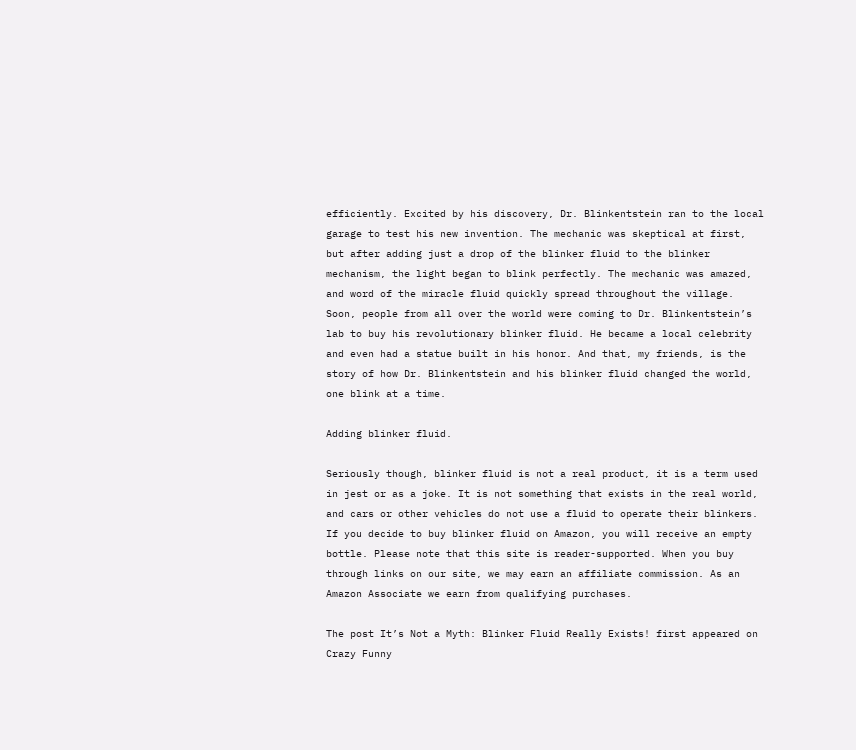efficiently. Excited by his discovery, Dr. Blinkentstein ran to the local garage to test his new invention. The mechanic was skeptical at first, but after adding just a drop of the blinker fluid to the blinker mechanism, the light began to blink perfectly. The mechanic was amazed, and word of the miracle fluid quickly spread throughout the village. Soon, people from all over the world were coming to Dr. Blinkentstein’s lab to buy his revolutionary blinker fluid. He became a local celebrity and even had a statue built in his honor. And that, my friends, is the story of how Dr. Blinkentstein and his blinker fluid changed the world, one blink at a time.

Adding blinker fluid.

Seriously though, blinker fluid is not a real product, it is a term used in jest or as a joke. It is not something that exists in the real world, and cars or other vehicles do not use a fluid to operate their blinkers. If you decide to buy blinker fluid on Amazon, you will receive an empty bottle. Please note that this site is reader-supported. When you buy through links on our site, we may earn an affiliate commission. As an Amazon Associate we earn from qualifying purchases.

The post It’s Not a Myth: Blinker Fluid Really Exists! first appeared on Crazy Funny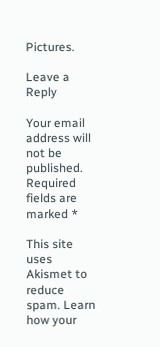Pictures.

Leave a Reply

Your email address will not be published. Required fields are marked *

This site uses Akismet to reduce spam. Learn how your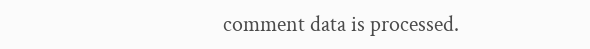comment data is processed.